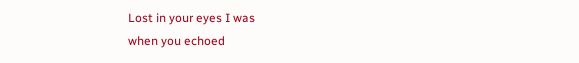Lost in your eyes I was
when you echoed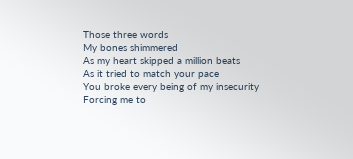Those three words
My bones shimmered
As my heart skipped a million beats
As it tried to match your pace
You broke every being of my insecurity
Forcing me to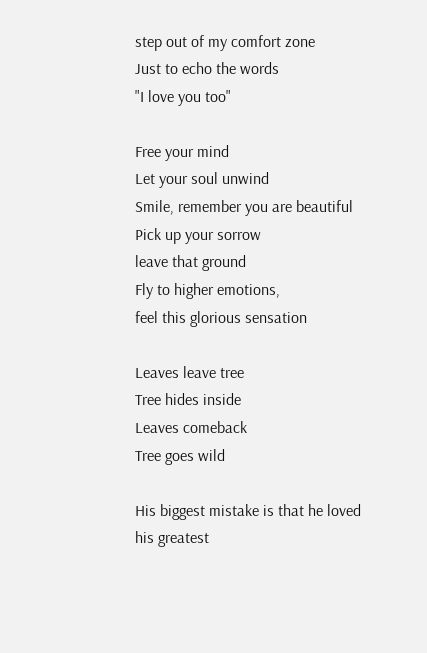step out of my comfort zone
Just to echo the words
"I love you too"

Free your mind
Let your soul unwind
Smile, remember you are beautiful
Pick up your sorrow
leave that ground
Fly to higher emotions,
feel this glorious sensation

Leaves leave tree
Tree hides inside
Leaves comeback
Tree goes wild

His biggest mistake is that he loved
his greatest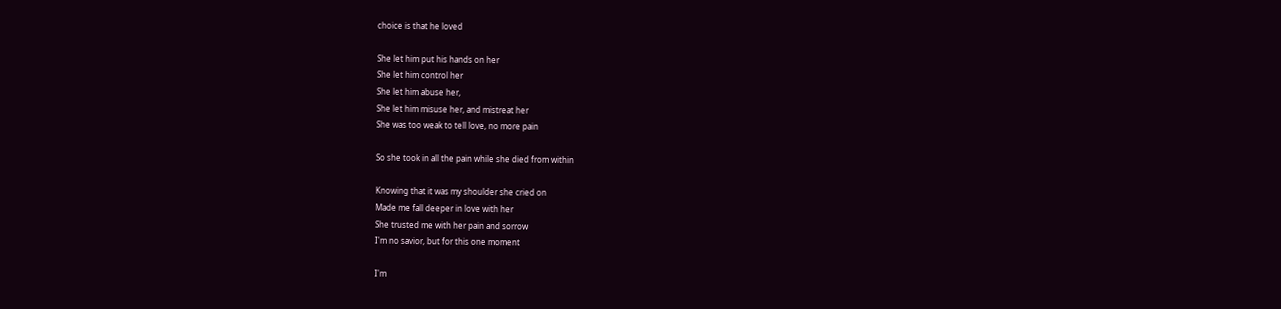choice is that he loved

She let him put his hands on her
She let him control her
She let him abuse her,
She let him misuse her, and mistreat her
She was too weak to tell love, no more pain

So she took in all the pain while she died from within

Knowing that it was my shoulder she cried on
Made me fall deeper in love with her
She trusted me with her pain and sorrow
I'm no savior, but for this one moment

I'm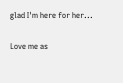glad I'm here for her...

Love me as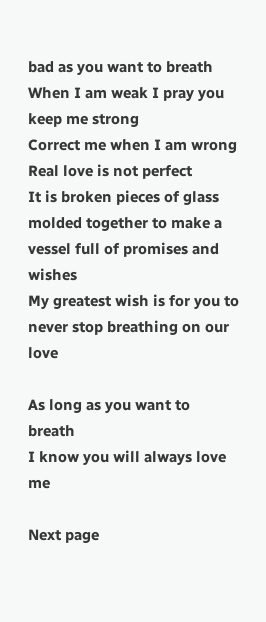bad as you want to breath
When I am weak I pray you keep me strong
Correct me when I am wrong
Real love is not perfect
It is broken pieces of glass molded together to make a vessel full of promises and wishes
My greatest wish is for you to never stop breathing on our love

As long as you want to breath
I know you will always love me

Next page